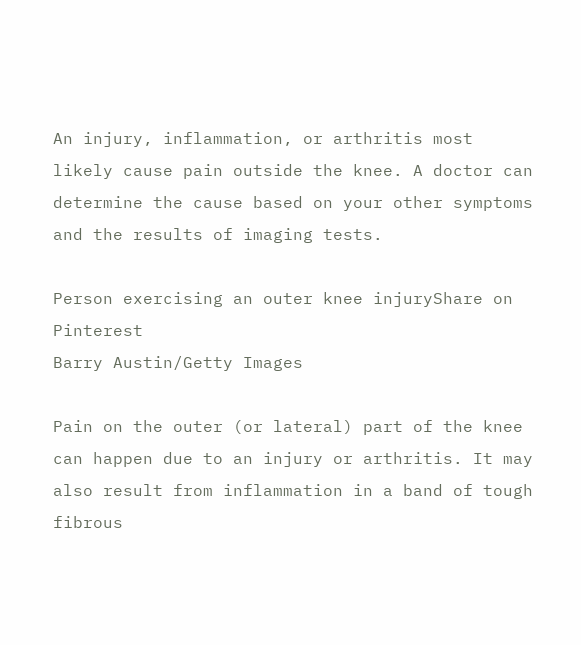An injury, inflammation, or arthritis most likely cause pain outside the knee. A doctor can determine the cause based on your other symptoms and the results of imaging tests.

Person exercising an outer knee injuryShare on Pinterest
Barry Austin/Getty Images

Pain on the outer (or lateral) part of the knee can happen due to an injury or arthritis. It may also result from inflammation in a band of tough fibrous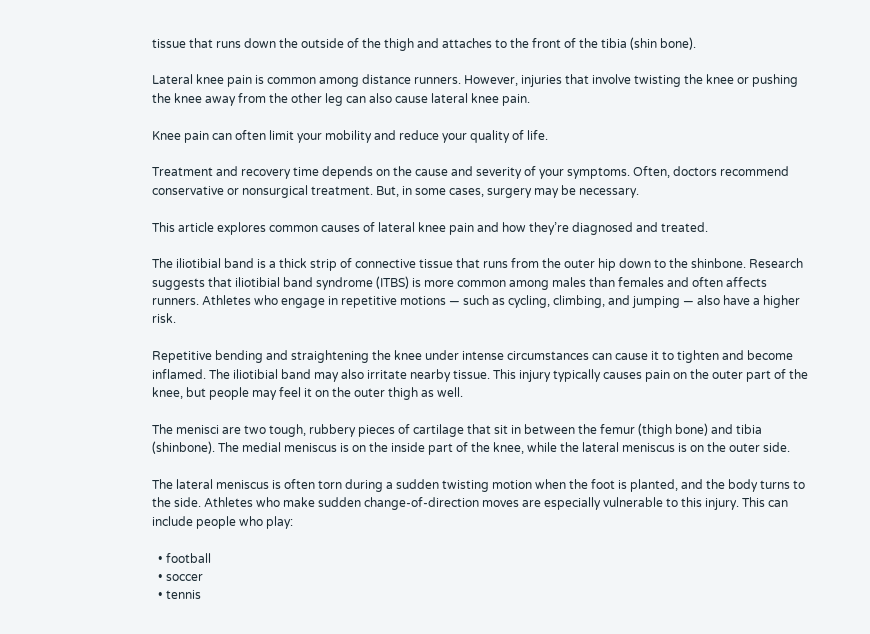tissue that runs down the outside of the thigh and attaches to the front of the tibia (shin bone).

Lateral knee pain is common among distance runners. However, injuries that involve twisting the knee or pushing the knee away from the other leg can also cause lateral knee pain.

Knee pain can often limit your mobility and reduce your quality of life.

Treatment and recovery time depends on the cause and severity of your symptoms. Often, doctors recommend conservative or nonsurgical treatment. But, in some cases, surgery may be necessary.

This article explores common causes of lateral knee pain and how they’re diagnosed and treated.

The iliotibial band is a thick strip of connective tissue that runs from the outer hip down to the shinbone. Research suggests that iliotibial band syndrome (ITBS) is more common among males than females and often affects runners. Athletes who engage in repetitive motions — such as cycling, climbing, and jumping — also have a higher risk.

Repetitive bending and straightening the knee under intense circumstances can cause it to tighten and become inflamed. The iliotibial band may also irritate nearby tissue. This injury typically causes pain on the outer part of the knee, but people may feel it on the outer thigh as well.

The menisci are two tough, rubbery pieces of cartilage that sit in between the femur (thigh bone) and tibia (shinbone). The medial meniscus is on the inside part of the knee, while the lateral meniscus is on the outer side.

The lateral meniscus is often torn during a sudden twisting motion when the foot is planted, and the body turns to the side. Athletes who make sudden change-of-direction moves are especially vulnerable to this injury. This can include people who play:

  • football
  • soccer
  • tennis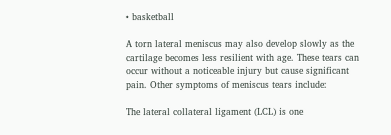• basketball

A torn lateral meniscus may also develop slowly as the cartilage becomes less resilient with age. These tears can occur without a noticeable injury but cause significant pain. Other symptoms of meniscus tears include:

The lateral collateral ligament (LCL) is one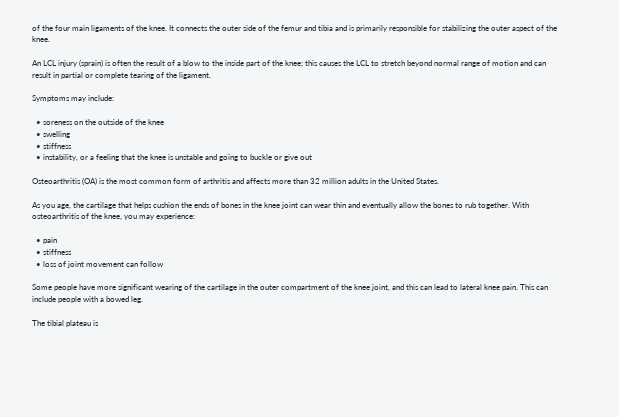of the four main ligaments of the knee. It connects the outer side of the femur and tibia and is primarily responsible for stabilizing the outer aspect of the knee.

An LCL injury (sprain) is often the result of a blow to the inside part of the knee; this causes the LCL to stretch beyond normal range of motion and can result in partial or complete tearing of the ligament.

Symptoms may include:

  • soreness on the outside of the knee
  • swelling
  • stiffness
  • instability, or a feeling that the knee is unstable and going to buckle or give out

Osteoarthritis (OA) is the most common form of arthritis and affects more than 32 million adults in the United States.

As you age, the cartilage that helps cushion the ends of bones in the knee joint can wear thin and eventually allow the bones to rub together. With osteoarthritis of the knee, you may experience:

  • pain
  • stiffness
  • loss of joint movement can follow

Some people have more significant wearing of the cartilage in the outer compartment of the knee joint, and this can lead to lateral knee pain. This can include people with a bowed leg.

The tibial plateau is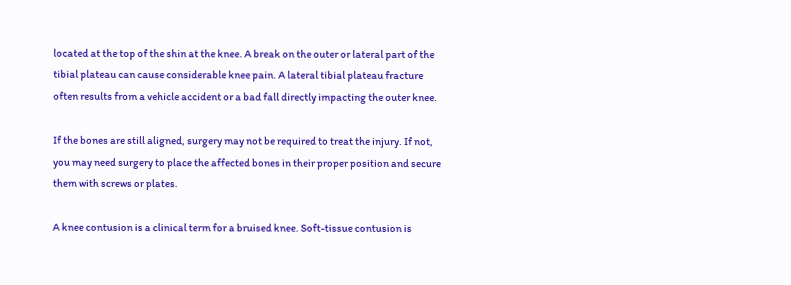located at the top of the shin at the knee. A break on the outer or lateral part of the tibial plateau can cause considerable knee pain. A lateral tibial plateau fracture often results from a vehicle accident or a bad fall directly impacting the outer knee.

If the bones are still aligned, surgery may not be required to treat the injury. If not, you may need surgery to place the affected bones in their proper position and secure them with screws or plates.

A knee contusion is a clinical term for a bruised knee. Soft-tissue contusion is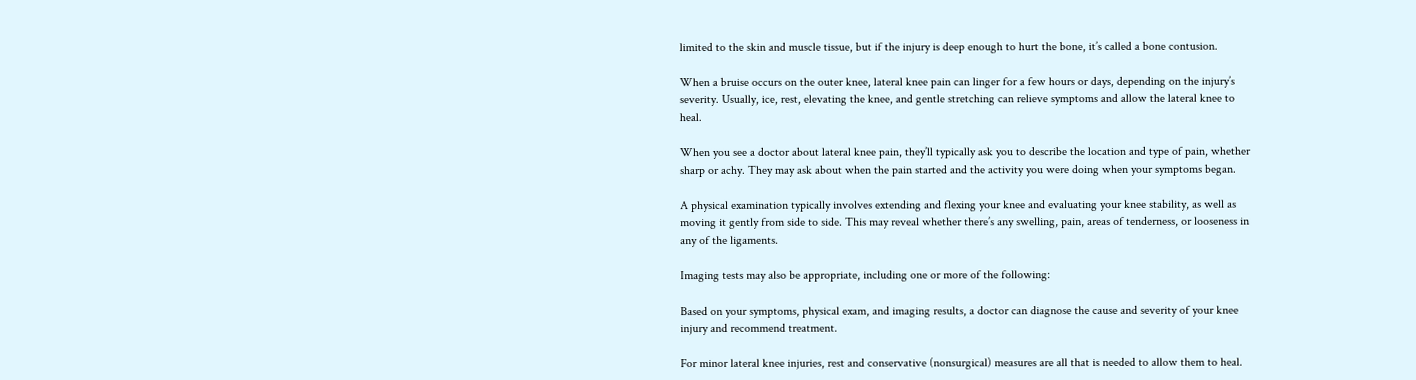limited to the skin and muscle tissue, but if the injury is deep enough to hurt the bone, it’s called a bone contusion.

When a bruise occurs on the outer knee, lateral knee pain can linger for a few hours or days, depending on the injury’s severity. Usually, ice, rest, elevating the knee, and gentle stretching can relieve symptoms and allow the lateral knee to heal.

When you see a doctor about lateral knee pain, they’ll typically ask you to describe the location and type of pain, whether sharp or achy. They may ask about when the pain started and the activity you were doing when your symptoms began.

A physical examination typically involves extending and flexing your knee and evaluating your knee stability, as well as moving it gently from side to side. This may reveal whether there’s any swelling, pain, areas of tenderness, or looseness in any of the ligaments.

Imaging tests may also be appropriate, including one or more of the following:

Based on your symptoms, physical exam, and imaging results, a doctor can diagnose the cause and severity of your knee injury and recommend treatment.

For minor lateral knee injuries, rest and conservative (nonsurgical) measures are all that is needed to allow them to heal.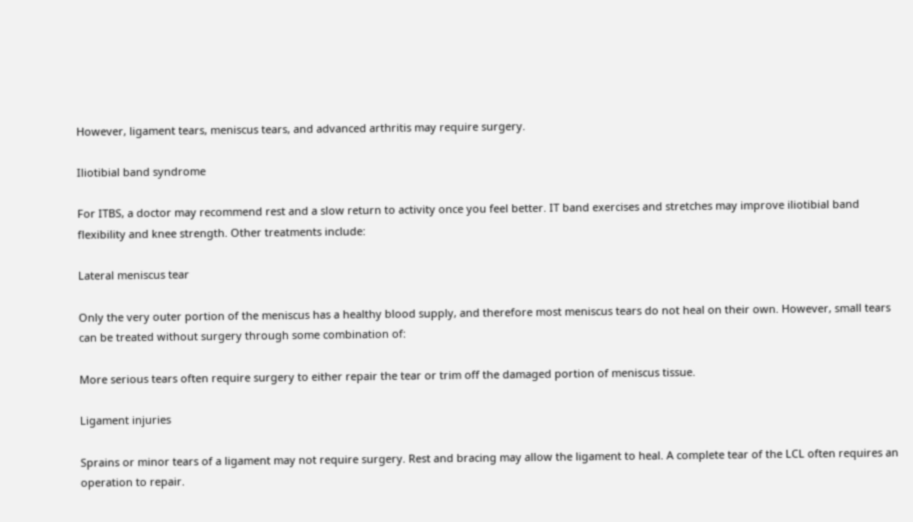However, ligament tears, meniscus tears, and advanced arthritis may require surgery.

Iliotibial band syndrome

For ITBS, a doctor may recommend rest and a slow return to activity once you feel better. IT band exercises and stretches may improve iliotibial band flexibility and knee strength. Other treatments include:

Lateral meniscus tear

Only the very outer portion of the meniscus has a healthy blood supply, and therefore most meniscus tears do not heal on their own. However, small tears can be treated without surgery through some combination of:

More serious tears often require surgery to either repair the tear or trim off the damaged portion of meniscus tissue.

Ligament injuries

Sprains or minor tears of a ligament may not require surgery. Rest and bracing may allow the ligament to heal. A complete tear of the LCL often requires an operation to repair.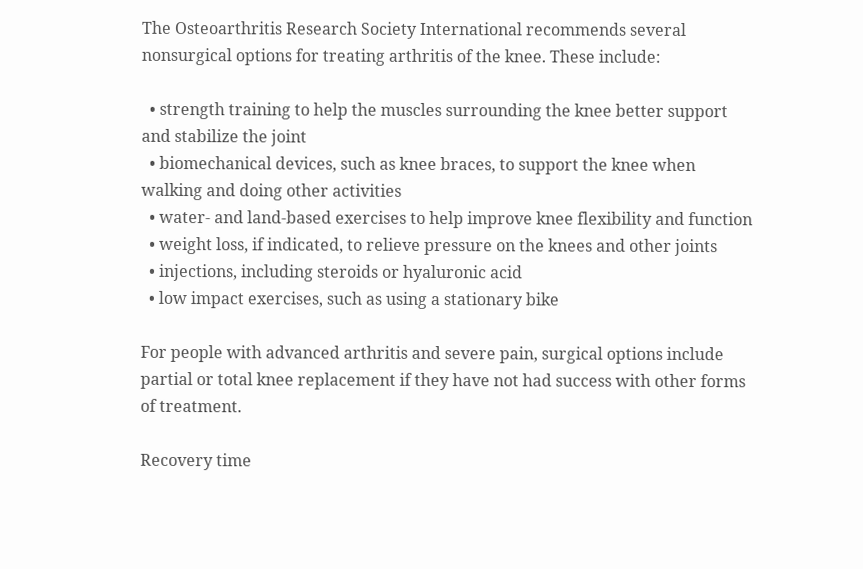The Osteoarthritis Research Society International recommends several nonsurgical options for treating arthritis of the knee. These include:

  • strength training to help the muscles surrounding the knee better support and stabilize the joint
  • biomechanical devices, such as knee braces, to support the knee when walking and doing other activities
  • water- and land-based exercises to help improve knee flexibility and function
  • weight loss, if indicated, to relieve pressure on the knees and other joints
  • injections, including steroids or hyaluronic acid
  • low impact exercises, such as using a stationary bike

For people with advanced arthritis and severe pain, surgical options include partial or total knee replacement if they have not had success with other forms of treatment.

Recovery time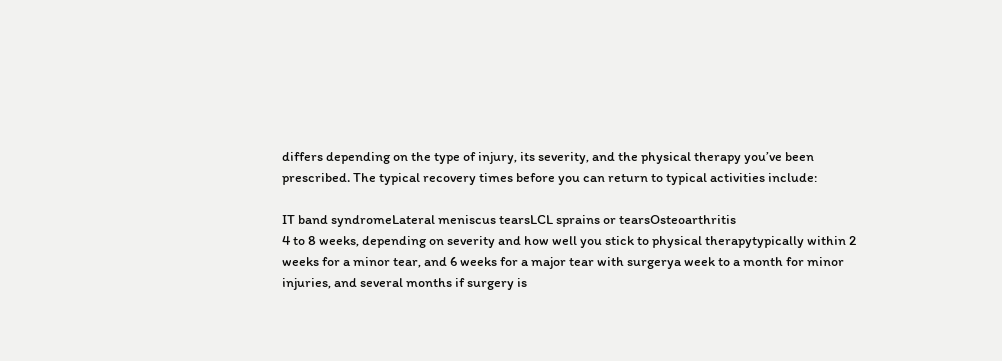differs depending on the type of injury, its severity, and the physical therapy you’ve been prescribed. The typical recovery times before you can return to typical activities include:

IT band syndromeLateral meniscus tearsLCL sprains or tearsOsteoarthritis
4 to 8 weeks, depending on severity and how well you stick to physical therapytypically within 2 weeks for a minor tear, and 6 weeks for a major tear with surgerya week to a month for minor injuries, and several months if surgery is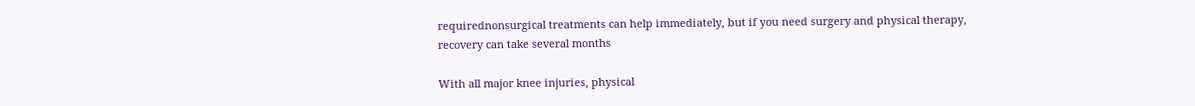requirednonsurgical treatments can help immediately, but if you need surgery and physical therapy, recovery can take several months

With all major knee injuries, physical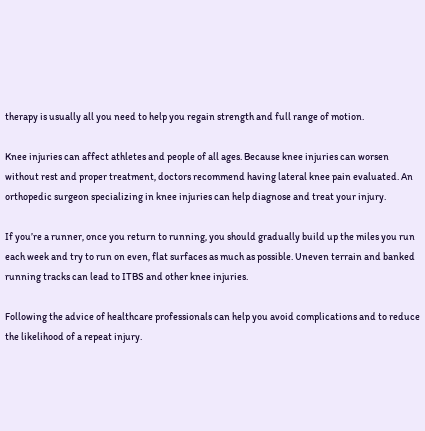therapy is usually all you need to help you regain strength and full range of motion.

Knee injuries can affect athletes and people of all ages. Because knee injuries can worsen without rest and proper treatment, doctors recommend having lateral knee pain evaluated. An orthopedic surgeon specializing in knee injuries can help diagnose and treat your injury.

If you’re a runner, once you return to running, you should gradually build up the miles you run each week and try to run on even, flat surfaces as much as possible. Uneven terrain and banked running tracks can lead to ITBS and other knee injuries.

Following the advice of healthcare professionals can help you avoid complications and to reduce the likelihood of a repeat injury.